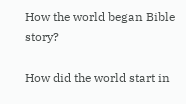How the world began Bible story?

How did the world start in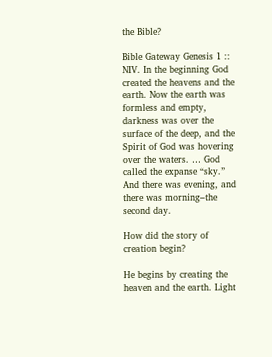the Bible?

Bible Gateway Genesis 1 :: NIV. In the beginning God created the heavens and the earth. Now the earth was formless and empty, darkness was over the surface of the deep, and the Spirit of God was hovering over the waters. … God called the expanse “sky.” And there was evening, and there was morning–the second day.

How did the story of creation begin?

He begins by creating the heaven and the earth. Light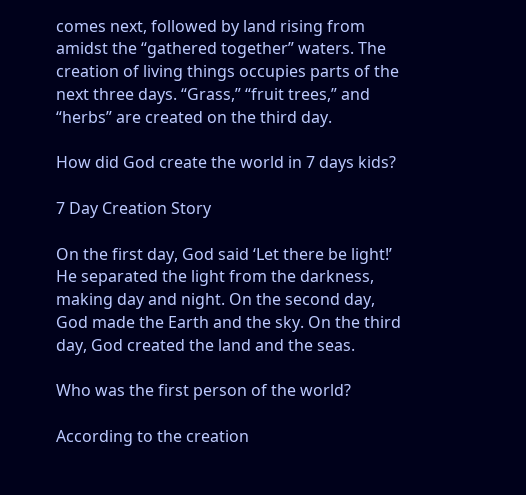comes next, followed by land rising from amidst the “gathered together” waters. The creation of living things occupies parts of the next three days. “Grass,” “fruit trees,” and “herbs” are created on the third day.

How did God create the world in 7 days kids?

7 Day Creation Story

On the first day, God said ‘Let there be light!’ He separated the light from the darkness, making day and night. On the second day, God made the Earth and the sky. On the third day, God created the land and the seas.

Who was the first person of the world?

According to the creation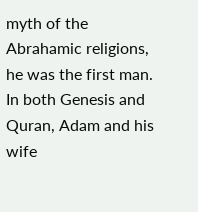myth of the Abrahamic religions, he was the first man. In both Genesis and Quran, Adam and his wife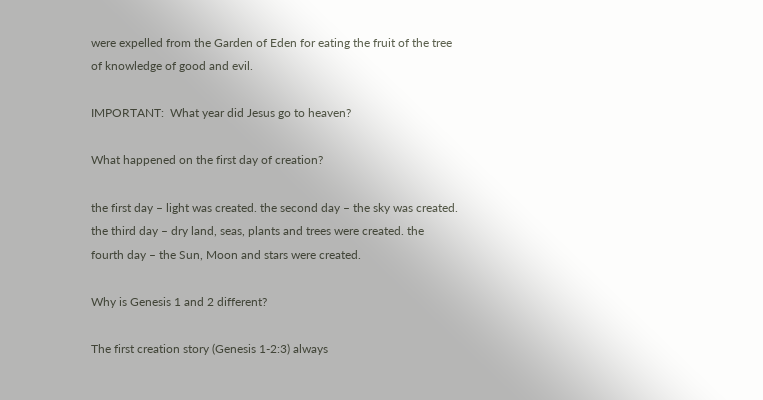were expelled from the Garden of Eden for eating the fruit of the tree of knowledge of good and evil.

IMPORTANT:  What year did Jesus go to heaven?

What happened on the first day of creation?

the first day – light was created. the second day – the sky was created. the third day – dry land, seas, plants and trees were created. the fourth day – the Sun, Moon and stars were created.

Why is Genesis 1 and 2 different?

The first creation story (Genesis 1-2:3) always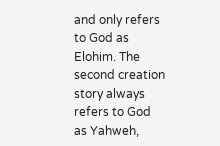and only refers to God as Elohim. The second creation story always refers to God as Yahweh,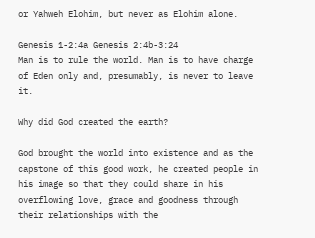or Yahweh Elohim, but never as Elohim alone.

Genesis 1-2:4a Genesis 2:4b-3:24
Man is to rule the world. Man is to have charge of Eden only and, presumably, is never to leave it.

Why did God created the earth?

God brought the world into existence and as the capstone of this good work, he created people in his image so that they could share in his overflowing love, grace and goodness through their relationships with the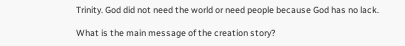Trinity. God did not need the world or need people because God has no lack.

What is the main message of the creation story?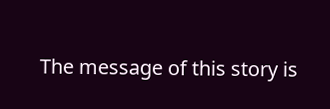The message of this story is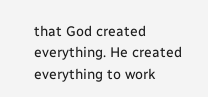that God created everything. He created everything to work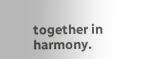together in harmony.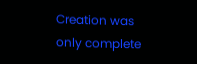Creation was only complete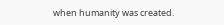when humanity was created.